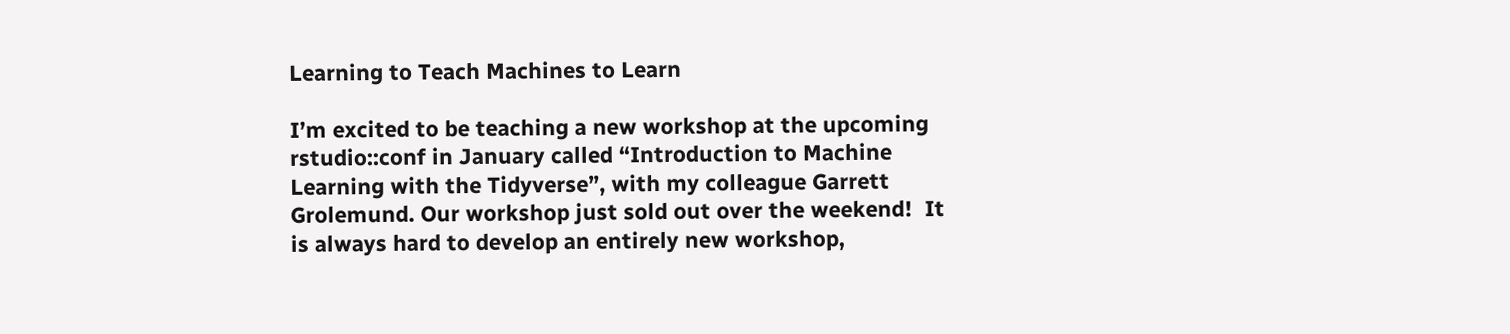Learning to Teach Machines to Learn

I’m excited to be teaching a new workshop at the upcoming rstudio::conf in January called “Introduction to Machine Learning with the Tidyverse”, with my colleague Garrett Grolemund. Our workshop just sold out over the weekend!  It is always hard to develop an entirely new workshop,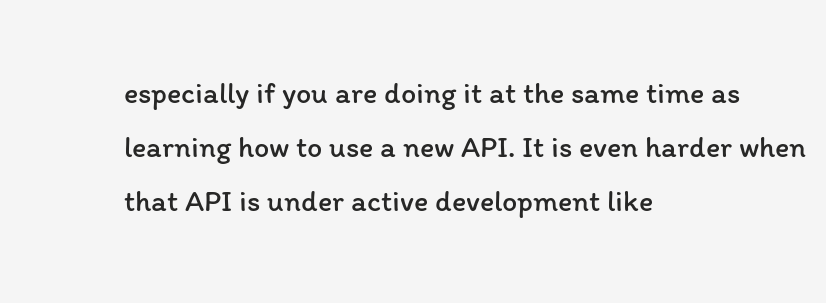especially if you are doing it at the same time as learning how to use a new API. It is even harder when that API is under active development like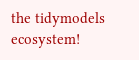the tidymodels ecosystem!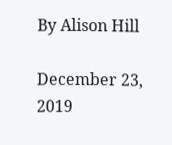By Alison Hill

December 23, 2019